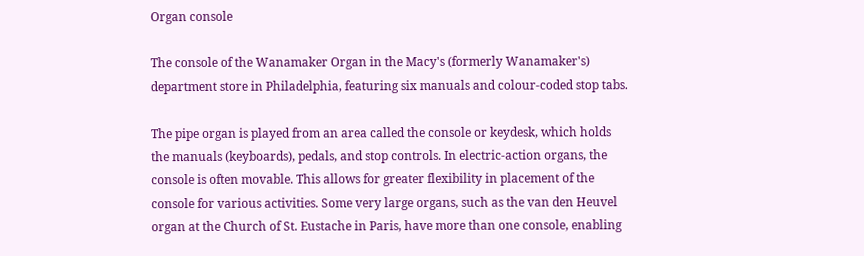Organ console

The console of the Wanamaker Organ in the Macy's (formerly Wanamaker's) department store in Philadelphia, featuring six manuals and colour-coded stop tabs.

The pipe organ is played from an area called the console or keydesk, which holds the manuals (keyboards), pedals, and stop controls. In electric-action organs, the console is often movable. This allows for greater flexibility in placement of the console for various activities. Some very large organs, such as the van den Heuvel organ at the Church of St. Eustache in Paris, have more than one console, enabling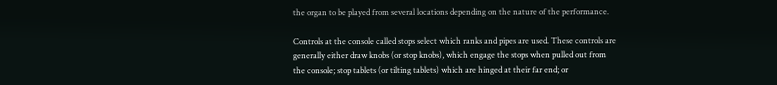the organ to be played from several locations depending on the nature of the performance.

Controls at the console called stops select which ranks and pipes are used. These controls are generally either draw knobs (or stop knobs), which engage the stops when pulled out from the console; stop tablets (or tilting tablets) which are hinged at their far end; or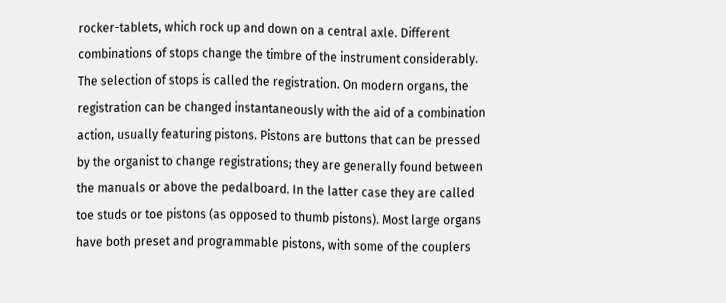rocker-tablets, which rock up and down on a central axle. Different combinations of stops change the timbre of the instrument considerably. The selection of stops is called the registration. On modern organs, the registration can be changed instantaneously with the aid of a combination action, usually featuring pistons. Pistons are buttons that can be pressed by the organist to change registrations; they are generally found between the manuals or above the pedalboard. In the latter case they are called toe studs or toe pistons (as opposed to thumb pistons). Most large organs have both preset and programmable pistons, with some of the couplers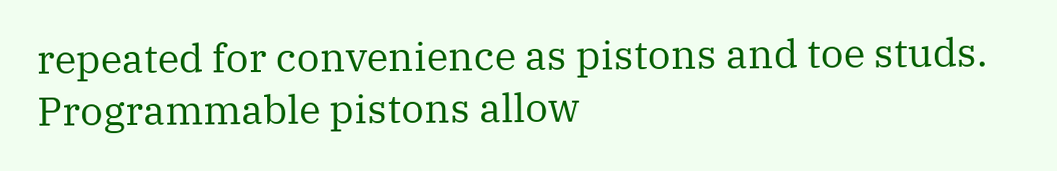repeated for convenience as pistons and toe studs. Programmable pistons allow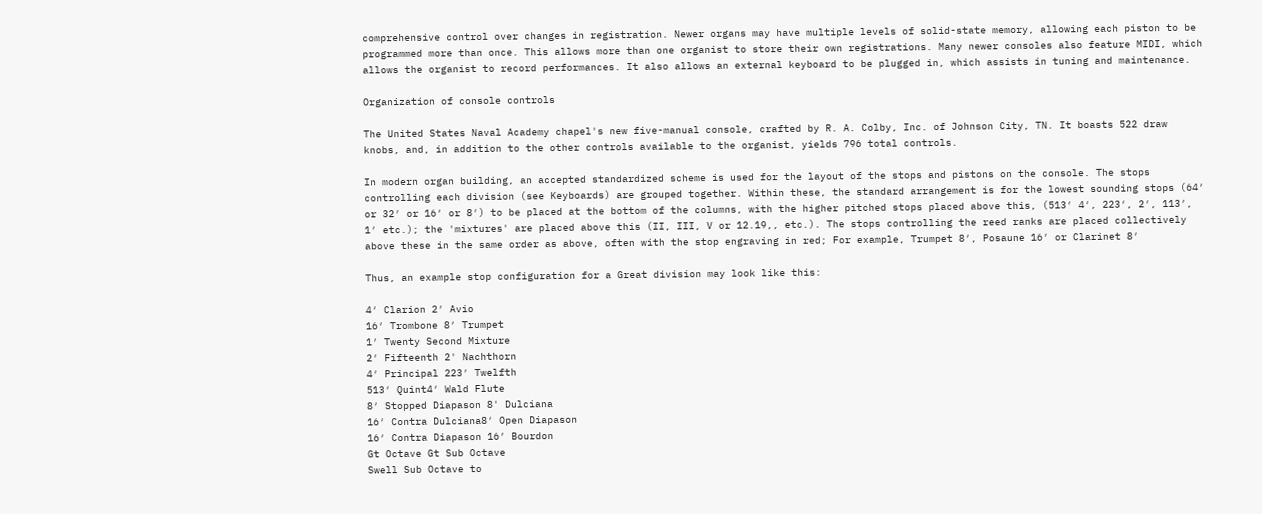comprehensive control over changes in registration. Newer organs may have multiple levels of solid-state memory, allowing each piston to be programmed more than once. This allows more than one organist to store their own registrations. Many newer consoles also feature MIDI, which allows the organist to record performances. It also allows an external keyboard to be plugged in, which assists in tuning and maintenance.

Organization of console controls

The United States Naval Academy chapel's new five-manual console, crafted by R. A. Colby, Inc. of Johnson City, TN. It boasts 522 draw knobs, and, in addition to the other controls available to the organist, yields 796 total controls.

In modern organ building, an accepted standardized scheme is used for the layout of the stops and pistons on the console. The stops controlling each division (see Keyboards) are grouped together. Within these, the standard arrangement is for the lowest sounding stops (64′ or 32′ or 16′ or 8′) to be placed at the bottom of the columns, with the higher pitched stops placed above this, (513′ 4′, 223′, 2′, 113′, 1′ etc.); the 'mixtures' are placed above this (II, III, V or 12.19,, etc.). The stops controlling the reed ranks are placed collectively above these in the same order as above, often with the stop engraving in red; For example, Trumpet 8′, Posaune 16′ or Clarinet 8′

Thus, an example stop configuration for a Great division may look like this:

4′ Clarion 2′ Avio
16′ Trombone 8′ Trumpet
1′ Twenty Second Mixture
2′ Fifteenth 2' Nachthorn
4′ Principal 223′ Twelfth
513′ Quint4′ Wald Flute
8′ Stopped Diapason 8' Dulciana
16′ Contra Dulciana8′ Open Diapason
16′ Contra Diapason 16′ Bourdon
Gt Octave Gt Sub Octave
Swell Sub Octave to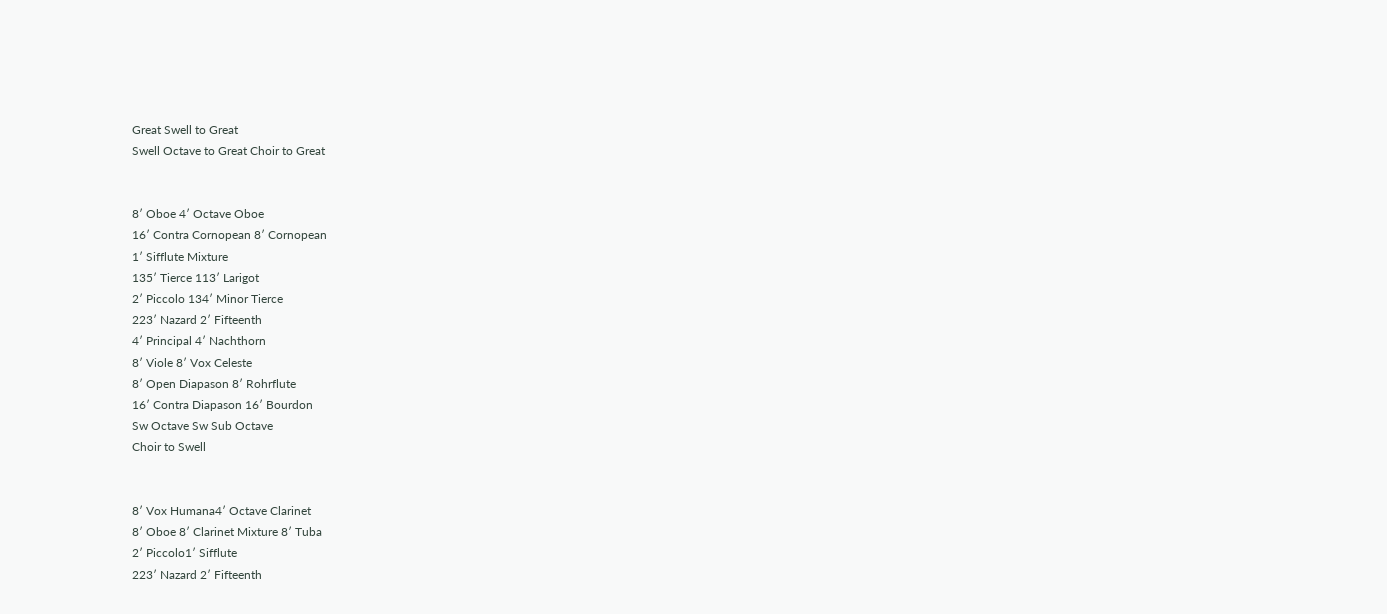Great Swell to Great
Swell Octave to Great Choir to Great


8′ Oboe 4′ Octave Oboe
16′ Contra Cornopean 8′ Cornopean
1′ Sifflute Mixture
135′ Tierce 113′ Larigot
2′ Piccolo 134′ Minor Tierce
223′ Nazard 2′ Fifteenth
4′ Principal 4′ Nachthorn
8′ Viole 8′ Vox Celeste
8′ Open Diapason 8′ Rohrflute
16′ Contra Diapason 16′ Bourdon
Sw Octave Sw Sub Octave
Choir to Swell


8′ Vox Humana4′ Octave Clarinet
8′ Oboe 8′ Clarinet Mixture 8′ Tuba
2′ Piccolo1′ Sifflute
223′ Nazard 2′ Fifteenth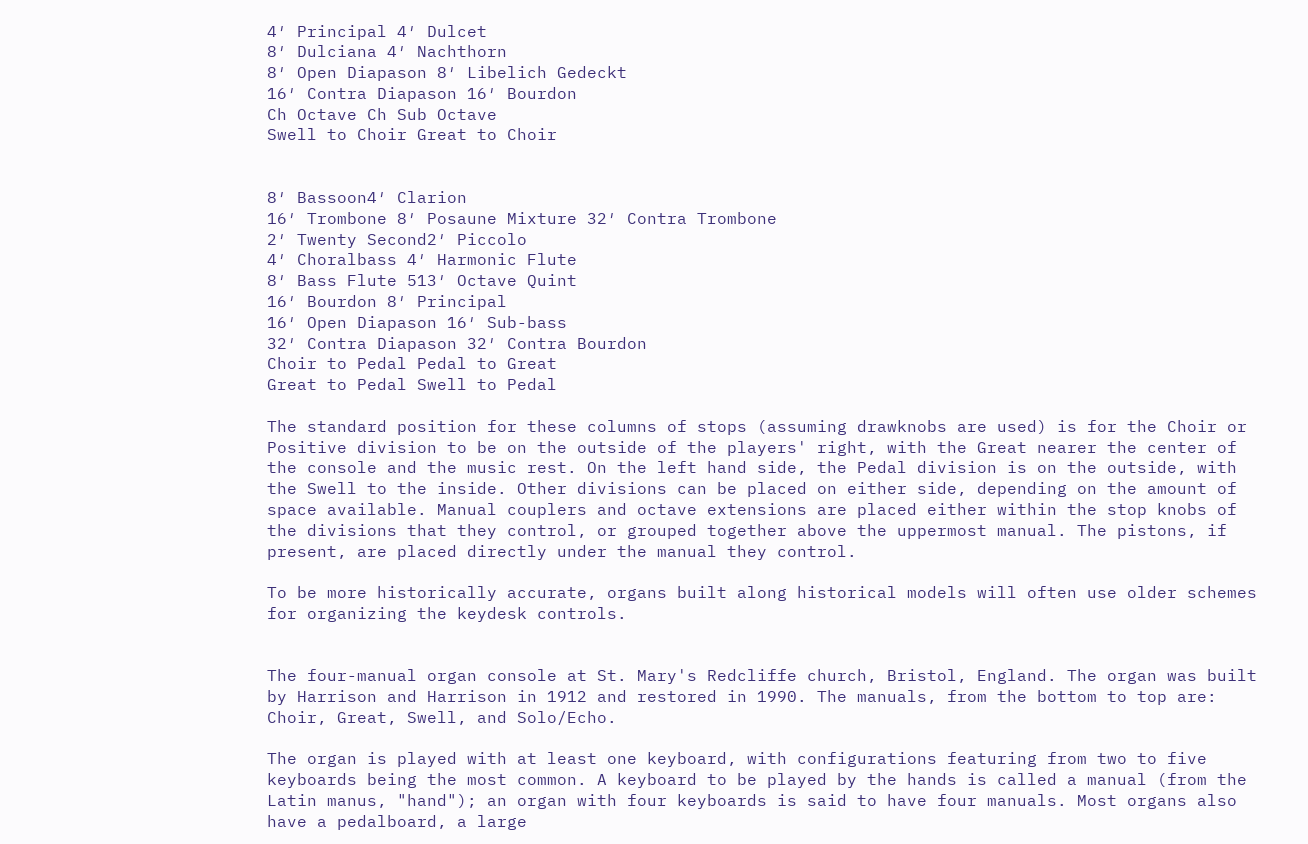4′ Principal 4′ Dulcet
8′ Dulciana 4′ Nachthorn
8′ Open Diapason 8′ Libelich Gedeckt
16′ Contra Diapason 16′ Bourdon
Ch Octave Ch Sub Octave
Swell to Choir Great to Choir


8′ Bassoon4′ Clarion
16′ Trombone 8′ Posaune Mixture 32′ Contra Trombone
2′ Twenty Second2′ Piccolo
4′ Choralbass 4′ Harmonic Flute
8′ Bass Flute 513′ Octave Quint
16′ Bourdon 8′ Principal
16′ Open Diapason 16′ Sub-bass
32′ Contra Diapason 32′ Contra Bourdon
Choir to Pedal Pedal to Great
Great to Pedal Swell to Pedal

The standard position for these columns of stops (assuming drawknobs are used) is for the Choir or Positive division to be on the outside of the players' right, with the Great nearer the center of the console and the music rest. On the left hand side, the Pedal division is on the outside, with the Swell to the inside. Other divisions can be placed on either side, depending on the amount of space available. Manual couplers and octave extensions are placed either within the stop knobs of the divisions that they control, or grouped together above the uppermost manual. The pistons, if present, are placed directly under the manual they control.

To be more historically accurate, organs built along historical models will often use older schemes for organizing the keydesk controls.


The four-manual organ console at St. Mary's Redcliffe church, Bristol, England. The organ was built by Harrison and Harrison in 1912 and restored in 1990. The manuals, from the bottom to top are: Choir, Great, Swell, and Solo/Echo.

The organ is played with at least one keyboard, with configurations featuring from two to five keyboards being the most common. A keyboard to be played by the hands is called a manual (from the Latin manus, "hand"); an organ with four keyboards is said to have four manuals. Most organs also have a pedalboard, a large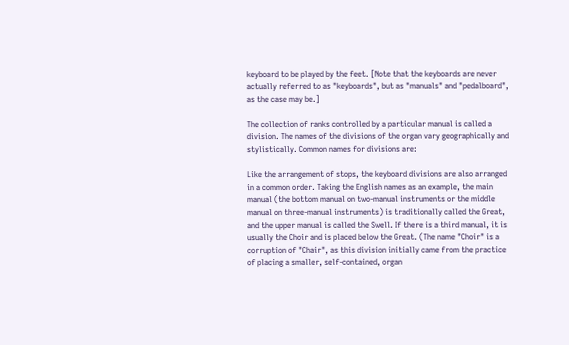keyboard to be played by the feet. [Note that the keyboards are never actually referred to as "keyboards", but as "manuals" and "pedalboard", as the case may be.]

The collection of ranks controlled by a particular manual is called a division. The names of the divisions of the organ vary geographically and stylistically. Common names for divisions are:

Like the arrangement of stops, the keyboard divisions are also arranged in a common order. Taking the English names as an example, the main manual (the bottom manual on two-manual instruments or the middle manual on three-manual instruments) is traditionally called the Great, and the upper manual is called the Swell. If there is a third manual, it is usually the Choir and is placed below the Great. (The name "Choir" is a corruption of "Chair", as this division initially came from the practice of placing a smaller, self-contained, organ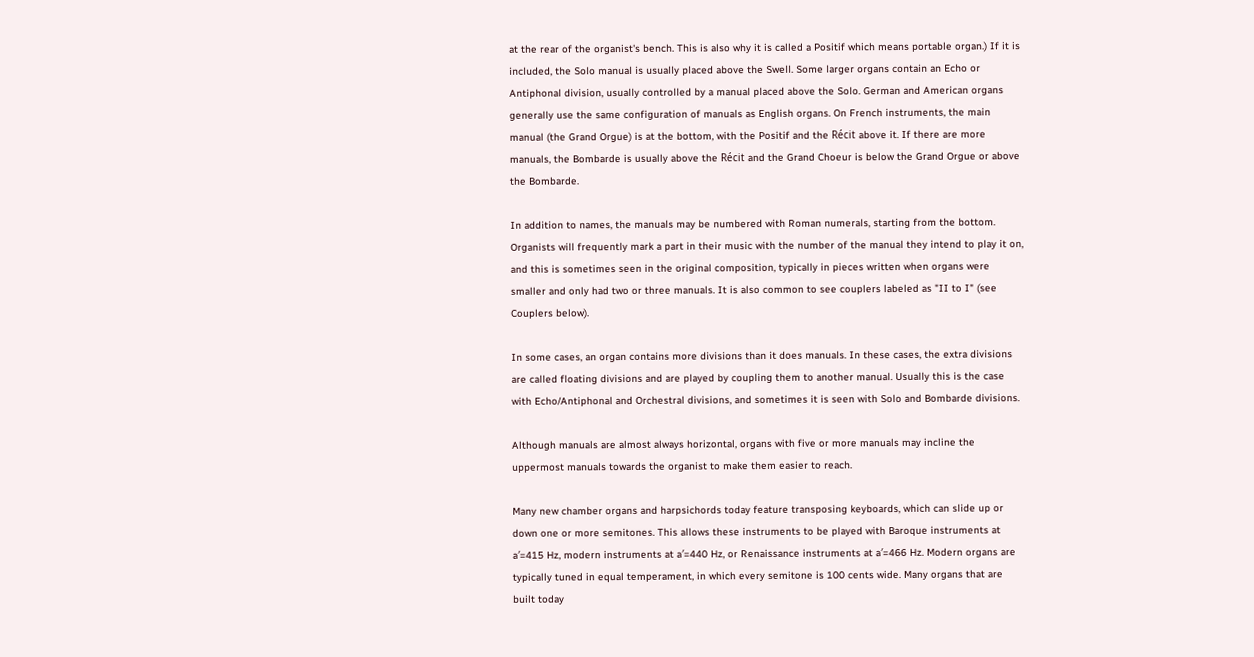at the rear of the organist's bench. This is also why it is called a Positif which means portable organ.) If it is included, the Solo manual is usually placed above the Swell. Some larger organs contain an Echo or Antiphonal division, usually controlled by a manual placed above the Solo. German and American organs generally use the same configuration of manuals as English organs. On French instruments, the main manual (the Grand Orgue) is at the bottom, with the Positif and the Récit above it. If there are more manuals, the Bombarde is usually above the Récit and the Grand Choeur is below the Grand Orgue or above the Bombarde.

In addition to names, the manuals may be numbered with Roman numerals, starting from the bottom. Organists will frequently mark a part in their music with the number of the manual they intend to play it on, and this is sometimes seen in the original composition, typically in pieces written when organs were smaller and only had two or three manuals. It is also common to see couplers labeled as "II to I" (see Couplers below).

In some cases, an organ contains more divisions than it does manuals. In these cases, the extra divisions are called floating divisions and are played by coupling them to another manual. Usually this is the case with Echo/Antiphonal and Orchestral divisions, and sometimes it is seen with Solo and Bombarde divisions.

Although manuals are almost always horizontal, organs with five or more manuals may incline the uppermost manuals towards the organist to make them easier to reach.

Many new chamber organs and harpsichords today feature transposing keyboards, which can slide up or down one or more semitones. This allows these instruments to be played with Baroque instruments at a′=415 Hz, modern instruments at a′=440 Hz, or Renaissance instruments at a′=466 Hz. Modern organs are typically tuned in equal temperament, in which every semitone is 100 cents wide. Many organs that are built today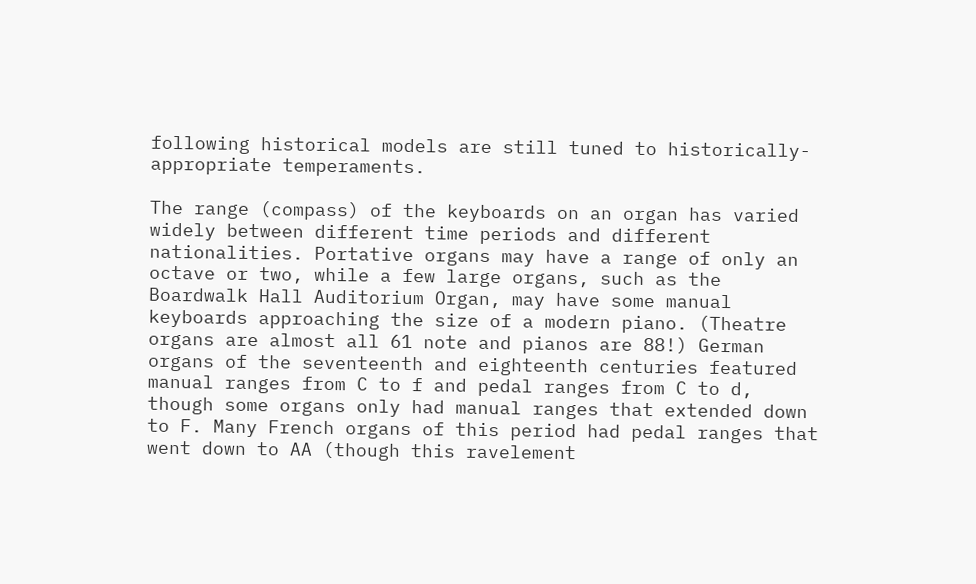following historical models are still tuned to historically-appropriate temperaments.

The range (compass) of the keyboards on an organ has varied widely between different time periods and different nationalities. Portative organs may have a range of only an octave or two, while a few large organs, such as the Boardwalk Hall Auditorium Organ, may have some manual keyboards approaching the size of a modern piano. (Theatre organs are almost all 61 note and pianos are 88!) German organs of the seventeenth and eighteenth centuries featured manual ranges from C to f and pedal ranges from C to d, though some organs only had manual ranges that extended down to F. Many French organs of this period had pedal ranges that went down to AA (though this ravelement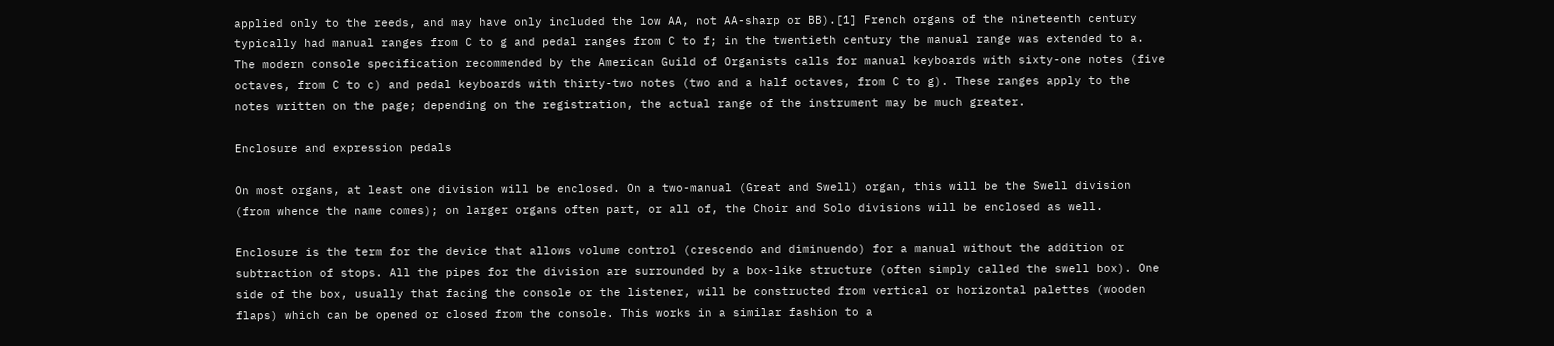applied only to the reeds, and may have only included the low AA, not AA-sharp or BB).[1] French organs of the nineteenth century typically had manual ranges from C to g and pedal ranges from C to f; in the twentieth century the manual range was extended to a. The modern console specification recommended by the American Guild of Organists calls for manual keyboards with sixty-one notes (five octaves, from C to c) and pedal keyboards with thirty-two notes (two and a half octaves, from C to g). These ranges apply to the notes written on the page; depending on the registration, the actual range of the instrument may be much greater.

Enclosure and expression pedals

On most organs, at least one division will be enclosed. On a two-manual (Great and Swell) organ, this will be the Swell division (from whence the name comes); on larger organs often part, or all of, the Choir and Solo divisions will be enclosed as well.

Enclosure is the term for the device that allows volume control (crescendo and diminuendo) for a manual without the addition or subtraction of stops. All the pipes for the division are surrounded by a box-like structure (often simply called the swell box). One side of the box, usually that facing the console or the listener, will be constructed from vertical or horizontal palettes (wooden flaps) which can be opened or closed from the console. This works in a similar fashion to a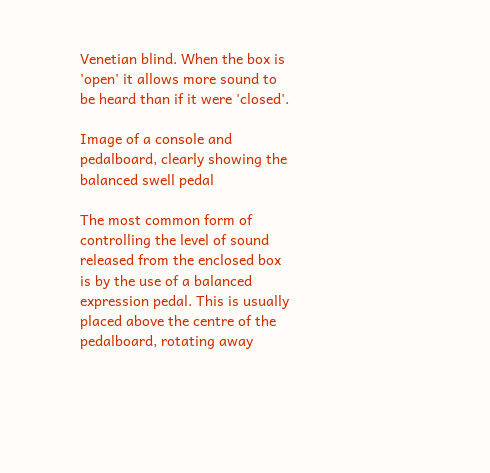Venetian blind. When the box is 'open' it allows more sound to be heard than if it were 'closed'.

Image of a console and pedalboard, clearly showing the balanced swell pedal

The most common form of controlling the level of sound released from the enclosed box is by the use of a balanced expression pedal. This is usually placed above the centre of the pedalboard, rotating away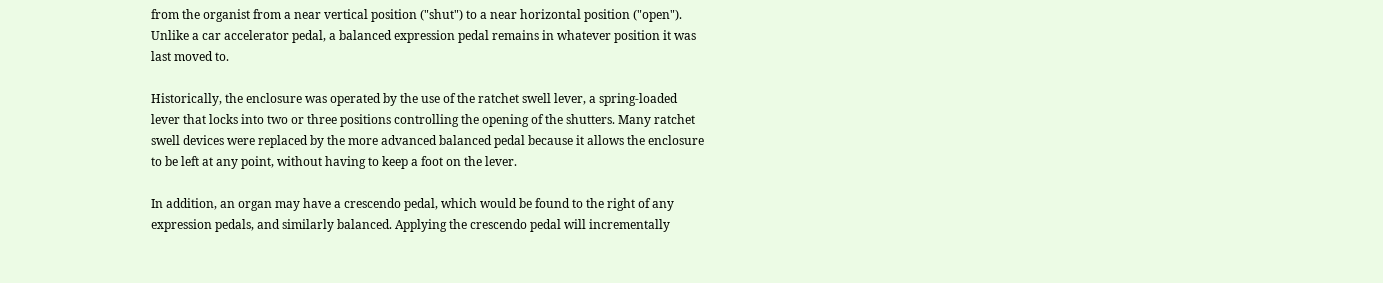from the organist from a near vertical position ("shut") to a near horizontal position ("open"). Unlike a car accelerator pedal, a balanced expression pedal remains in whatever position it was last moved to.

Historically, the enclosure was operated by the use of the ratchet swell lever, a spring-loaded lever that locks into two or three positions controlling the opening of the shutters. Many ratchet swell devices were replaced by the more advanced balanced pedal because it allows the enclosure to be left at any point, without having to keep a foot on the lever.

In addition, an organ may have a crescendo pedal, which would be found to the right of any expression pedals, and similarly balanced. Applying the crescendo pedal will incrementally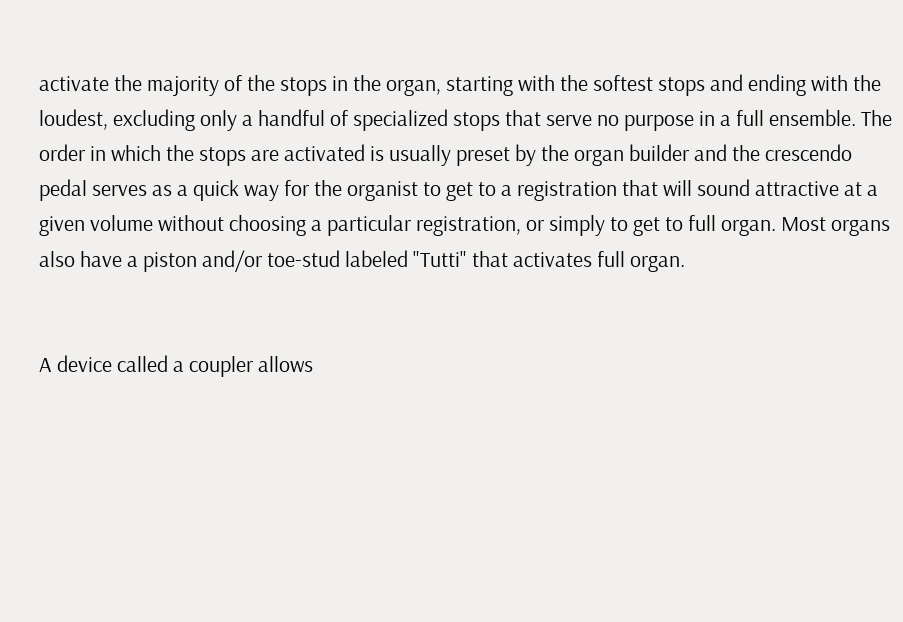activate the majority of the stops in the organ, starting with the softest stops and ending with the loudest, excluding only a handful of specialized stops that serve no purpose in a full ensemble. The order in which the stops are activated is usually preset by the organ builder and the crescendo pedal serves as a quick way for the organist to get to a registration that will sound attractive at a given volume without choosing a particular registration, or simply to get to full organ. Most organs also have a piston and/or toe-stud labeled "Tutti" that activates full organ.


A device called a coupler allows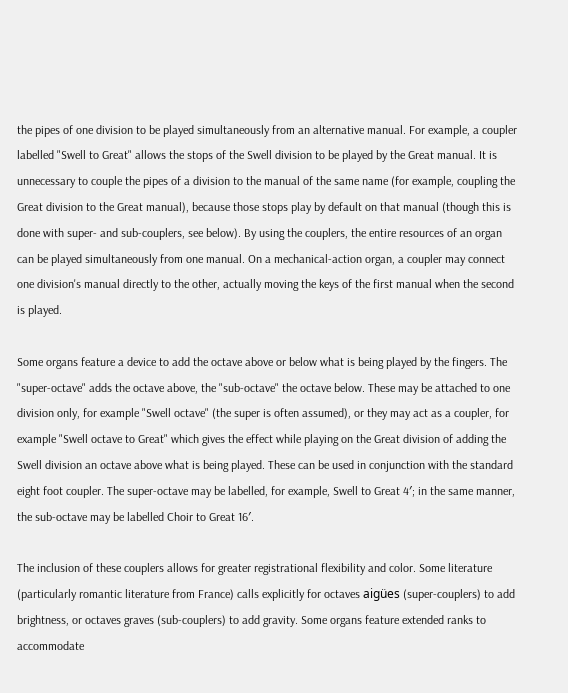the pipes of one division to be played simultaneously from an alternative manual. For example, a coupler labelled "Swell to Great" allows the stops of the Swell division to be played by the Great manual. It is unnecessary to couple the pipes of a division to the manual of the same name (for example, coupling the Great division to the Great manual), because those stops play by default on that manual (though this is done with super- and sub-couplers, see below). By using the couplers, the entire resources of an organ can be played simultaneously from one manual. On a mechanical-action organ, a coupler may connect one division's manual directly to the other, actually moving the keys of the first manual when the second is played.

Some organs feature a device to add the octave above or below what is being played by the fingers. The "super-octave" adds the octave above, the "sub-octave" the octave below. These may be attached to one division only, for example "Swell octave" (the super is often assumed), or they may act as a coupler, for example "Swell octave to Great" which gives the effect while playing on the Great division of adding the Swell division an octave above what is being played. These can be used in conjunction with the standard eight foot coupler. The super-octave may be labelled, for example, Swell to Great 4′; in the same manner, the sub-octave may be labelled Choir to Great 16′.

The inclusion of these couplers allows for greater registrational flexibility and color. Some literature (particularly romantic literature from France) calls explicitly for octaves aigües (super-couplers) to add brightness, or octaves graves (sub-couplers) to add gravity. Some organs feature extended ranks to accommodate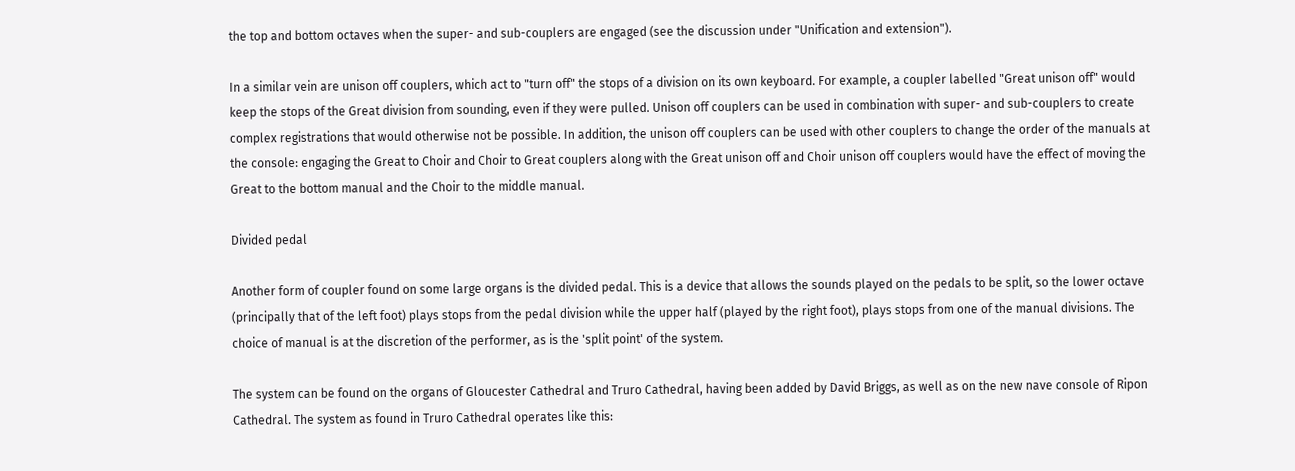the top and bottom octaves when the super- and sub-couplers are engaged (see the discussion under "Unification and extension").

In a similar vein are unison off couplers, which act to "turn off" the stops of a division on its own keyboard. For example, a coupler labelled "Great unison off" would keep the stops of the Great division from sounding, even if they were pulled. Unison off couplers can be used in combination with super- and sub-couplers to create complex registrations that would otherwise not be possible. In addition, the unison off couplers can be used with other couplers to change the order of the manuals at the console: engaging the Great to Choir and Choir to Great couplers along with the Great unison off and Choir unison off couplers would have the effect of moving the Great to the bottom manual and the Choir to the middle manual.

Divided pedal

Another form of coupler found on some large organs is the divided pedal. This is a device that allows the sounds played on the pedals to be split, so the lower octave (principally that of the left foot) plays stops from the pedal division while the upper half (played by the right foot), plays stops from one of the manual divisions. The choice of manual is at the discretion of the performer, as is the 'split point' of the system.

The system can be found on the organs of Gloucester Cathedral and Truro Cathedral, having been added by David Briggs, as well as on the new nave console of Ripon Cathedral. The system as found in Truro Cathedral operates like this: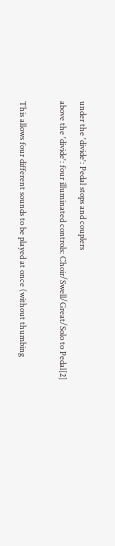under the 'divide': Pedal stops and couplers
above the 'divide': four illuminated controls: Choir/Swell/Great/Solo to Pedal[2]

This allows four different sounds to be played at once (without thumbing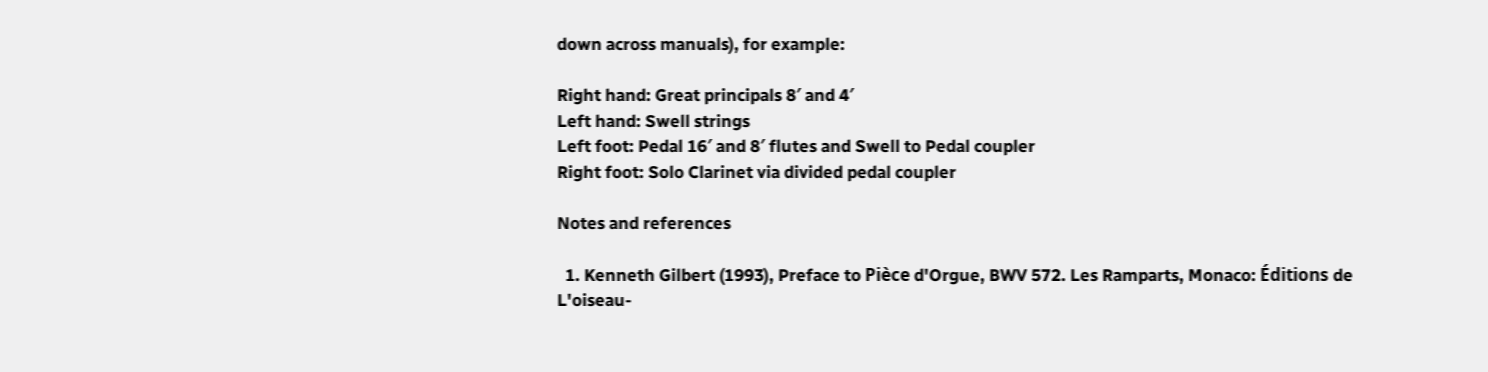down across manuals), for example:

Right hand: Great principals 8′ and 4′
Left hand: Swell strings
Left foot: Pedal 16′ and 8′ flutes and Swell to Pedal coupler
Right foot: Solo Clarinet via divided pedal coupler

Notes and references

  1. Kenneth Gilbert (1993), Preface to Pièce d'Orgue, BWV 572. Les Ramparts, Monaco: Éditions de L'oiseau-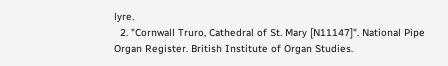lyre.
  2. "Cornwall Truro, Cathedral of St. Mary [N11147]". National Pipe Organ Register. British Institute of Organ Studies.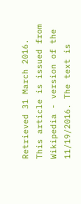Retrieved 31 March 2016.
This article is issued from Wikipedia - version of the 11/19/2016. The text is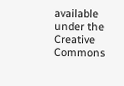available under the Creative Commons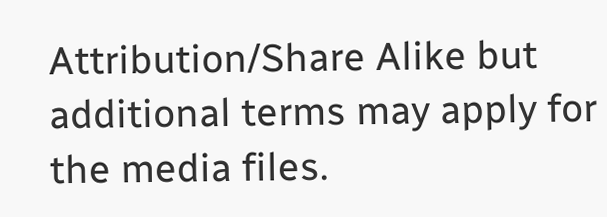Attribution/Share Alike but additional terms may apply for the media files.